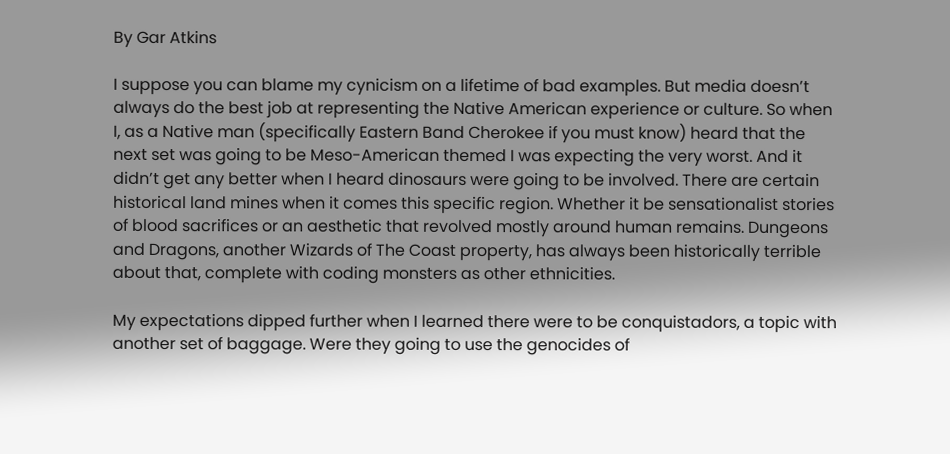By Gar Atkins

I suppose you can blame my cynicism on a lifetime of bad examples. But media doesn’t always do the best job at representing the Native American experience or culture. So when I, as a Native man (specifically Eastern Band Cherokee if you must know) heard that the next set was going to be Meso-American themed I was expecting the very worst. And it didn’t get any better when I heard dinosaurs were going to be involved. There are certain historical land mines when it comes this specific region. Whether it be sensationalist stories of blood sacrifices or an aesthetic that revolved mostly around human remains. Dungeons and Dragons, another Wizards of The Coast property, has always been historically terrible about that, complete with coding monsters as other ethnicities.

My expectations dipped further when I learned there were to be conquistadors, a topic with another set of baggage. Were they going to use the genocides of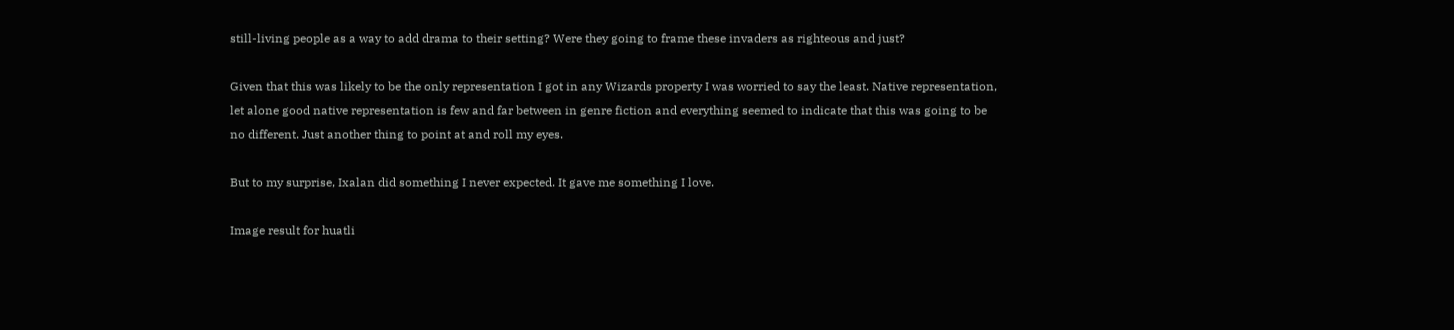still-living people as a way to add drama to their setting? Were they going to frame these invaders as righteous and just?

Given that this was likely to be the only representation I got in any Wizards property I was worried to say the least. Native representation, let alone good native representation is few and far between in genre fiction and everything seemed to indicate that this was going to be no different. Just another thing to point at and roll my eyes.

But to my surprise, Ixalan did something I never expected. It gave me something I love.

Image result for huatli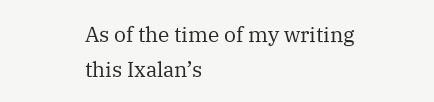As of the time of my writing this Ixalan’s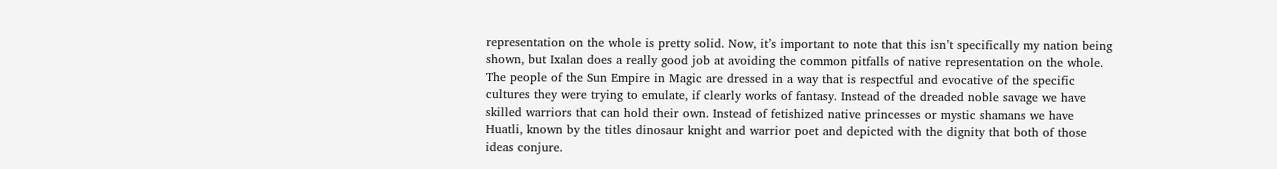representation on the whole is pretty solid. Now, it’s important to note that this isn’t specifically my nation being shown, but Ixalan does a really good job at avoiding the common pitfalls of native representation on the whole. The people of the Sun Empire in Magic are dressed in a way that is respectful and evocative of the specific cultures they were trying to emulate, if clearly works of fantasy. Instead of the dreaded noble savage we have skilled warriors that can hold their own. Instead of fetishized native princesses or mystic shamans we have Huatli, known by the titles dinosaur knight and warrior poet and depicted with the dignity that both of those ideas conjure.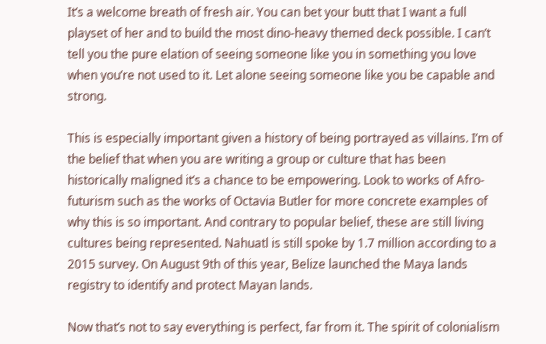It’s a welcome breath of fresh air. You can bet your butt that I want a full playset of her and to build the most dino-heavy themed deck possible. I can’t tell you the pure elation of seeing someone like you in something you love when you’re not used to it. Let alone seeing someone like you be capable and strong.

This is especially important given a history of being portrayed as villains. I’m of the belief that when you are writing a group or culture that has been historically maligned it’s a chance to be empowering. Look to works of Afro-futurism such as the works of Octavia Butler for more concrete examples of why this is so important. And contrary to popular belief, these are still living cultures being represented. Nahuatl is still spoke by 1.7 million according to a 2015 survey. On August 9th of this year, Belize launched the Maya lands registry to identify and protect Mayan lands.

Now that’s not to say everything is perfect, far from it. The spirit of colonialism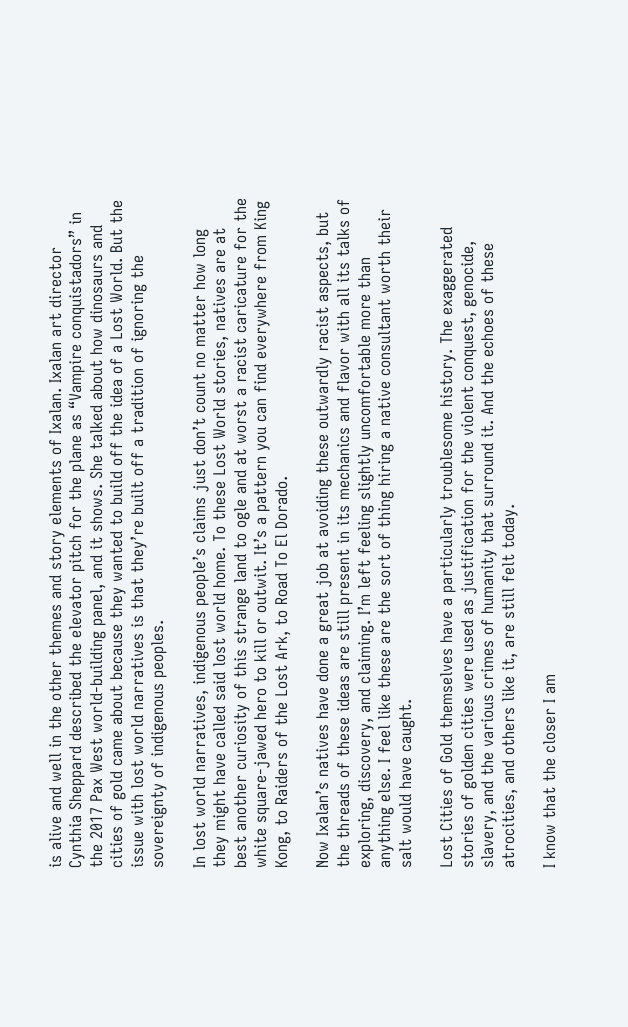is alive and well in the other themes and story elements of Ixalan. Ixalan art director Cynthia Sheppard described the elevator pitch for the plane as “Vampire conquistadors” in the 2017 Pax West world-building panel, and it shows. She talked about how dinosaurs and cities of gold came about because they wanted to build off the idea of a Lost World. But the issue with lost world narratives is that they’re built off a tradition of ignoring the sovereignty of indigenous peoples.

In lost world narratives, indigenous people’s claims just don’t count no matter how long they might have called said lost world home. To these Lost World stories, natives are at best another curiosity of this strange land to ogle and at worst a racist caricature for the white square-jawed hero to kill or outwit. It’s a pattern you can find everywhere from King Kong, to Raiders of the Lost Ark, to Road To El Dorado.

Now Ixalan’s natives have done a great job at avoiding these outwardly racist aspects, but the threads of these ideas are still present in its mechanics and flavor with all its talks of exploring, discovery, and claiming. I’m left feeling slightly uncomfortable more than anything else. I feel like these are the sort of thing hiring a native consultant worth their salt would have caught.

Lost Cities of Gold themselves have a particularly troublesome history. The exaggerated stories of golden cities were used as justification for the violent conquest, genocide, slavery, and the various crimes of humanity that surround it. And the echoes of these atrocities, and others like it, are still felt today.

I know that the closer I am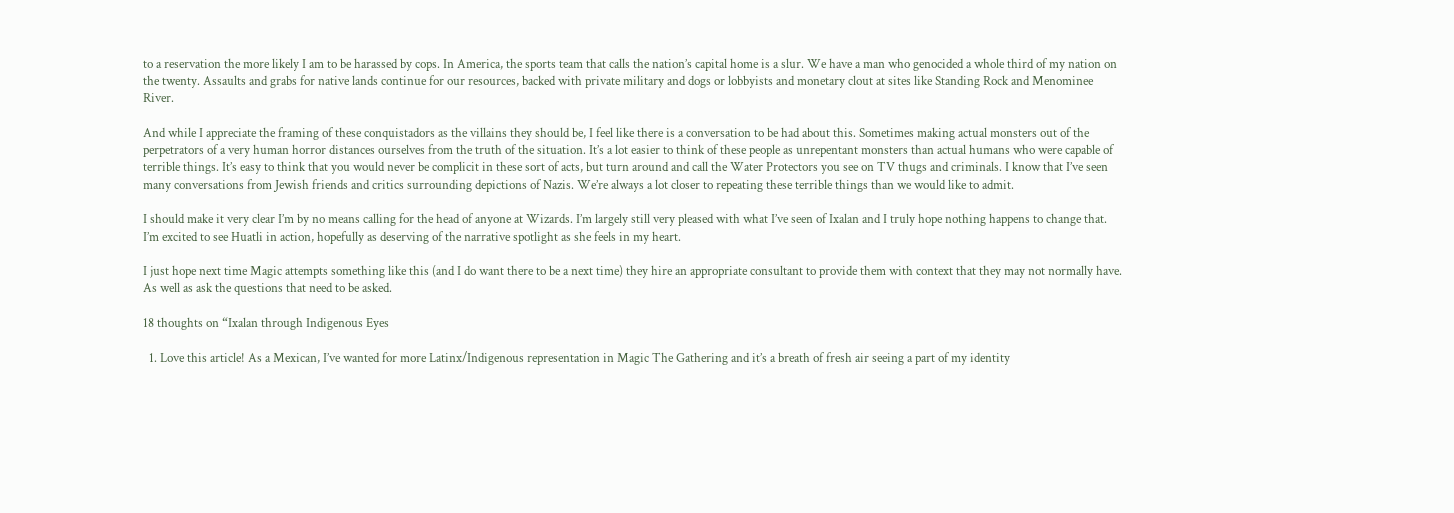to a reservation the more likely I am to be harassed by cops. In America, the sports team that calls the nation’s capital home is a slur. We have a man who genocided a whole third of my nation on the twenty. Assaults and grabs for native lands continue for our resources, backed with private military and dogs or lobbyists and monetary clout at sites like Standing Rock and Menominee River.

And while I appreciate the framing of these conquistadors as the villains they should be, I feel like there is a conversation to be had about this. Sometimes making actual monsters out of the perpetrators of a very human horror distances ourselves from the truth of the situation. It’s a lot easier to think of these people as unrepentant monsters than actual humans who were capable of terrible things. It’s easy to think that you would never be complicit in these sort of acts, but turn around and call the Water Protectors you see on TV thugs and criminals. I know that I’ve seen many conversations from Jewish friends and critics surrounding depictions of Nazis. We’re always a lot closer to repeating these terrible things than we would like to admit.

I should make it very clear I’m by no means calling for the head of anyone at Wizards. I’m largely still very pleased with what I’ve seen of Ixalan and I truly hope nothing happens to change that. I’m excited to see Huatli in action, hopefully as deserving of the narrative spotlight as she feels in my heart.

I just hope next time Magic attempts something like this (and I do want there to be a next time) they hire an appropriate consultant to provide them with context that they may not normally have. As well as ask the questions that need to be asked.

18 thoughts on “Ixalan through Indigenous Eyes

  1. Love this article! As a Mexican, I’ve wanted for more Latinx/Indigenous representation in Magic The Gathering and it’s a breath of fresh air seeing a part of my identity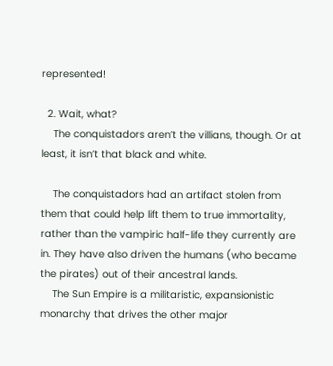represented!

  2. Wait, what?
    The conquistadors aren’t the villians, though. Or at least, it isn’t that black and white.

    The conquistadors had an artifact stolen from them that could help lift them to true immortality, rather than the vampiric half-life they currently are in. They have also driven the humans (who became the pirates) out of their ancestral lands.
    The Sun Empire is a militaristic, expansionistic monarchy that drives the other major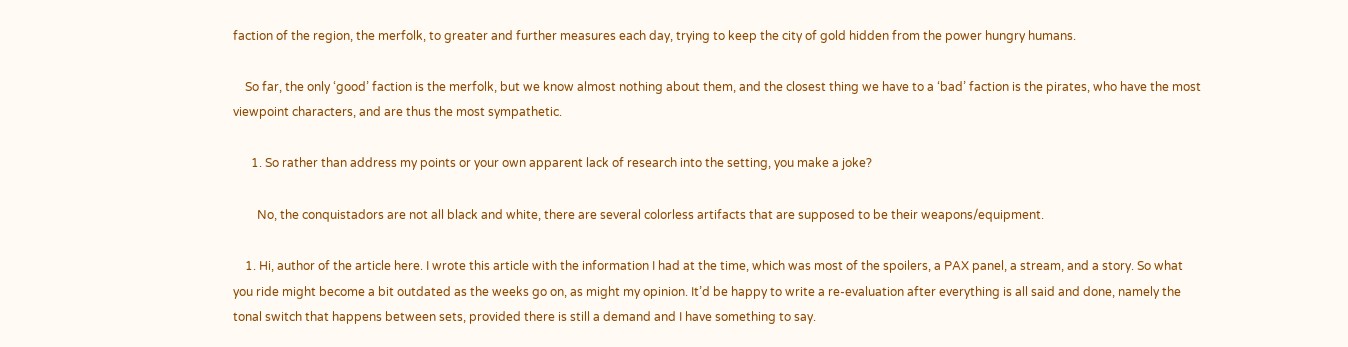faction of the region, the merfolk, to greater and further measures each day, trying to keep the city of gold hidden from the power hungry humans.

    So far, the only ‘good’ faction is the merfolk, but we know almost nothing about them, and the closest thing we have to a ‘bad’ faction is the pirates, who have the most viewpoint characters, and are thus the most sympathetic.

      1. So rather than address my points or your own apparent lack of research into the setting, you make a joke?

        No, the conquistadors are not all black and white, there are several colorless artifacts that are supposed to be their weapons/equipment.

    1. Hi, author of the article here. I wrote this article with the information I had at the time, which was most of the spoilers, a PAX panel, a stream, and a story. So what you ride might become a bit outdated as the weeks go on, as might my opinion. It’d be happy to write a re-evaluation after everything is all said and done, namely the tonal switch that happens between sets, provided there is still a demand and I have something to say.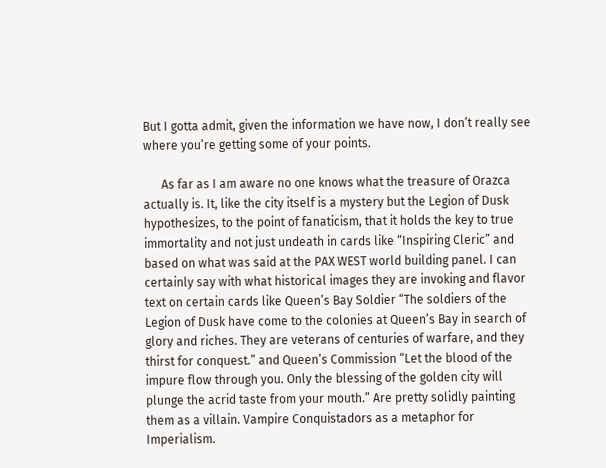But I gotta admit, given the information we have now, I don’t really see where you’re getting some of your points.

      As far as I am aware no one knows what the treasure of Orazca actually is. It, like the city itself is a mystery but the Legion of Dusk hypothesizes, to the point of fanaticism, that it holds the key to true immortality and not just undeath in cards like “Inspiring Cleric” and based on what was said at the PAX WEST world building panel. I can certainly say with what historical images they are invoking and flavor text on certain cards like Queen’s Bay Soldier “The soldiers of the Legion of Dusk have come to the colonies at Queen’s Bay in search of glory and riches. They are veterans of centuries of warfare, and they thirst for conquest.” and Queen’s Commission “Let the blood of the impure flow through you. Only the blessing of the golden city will plunge the acrid taste from your mouth.” Are pretty solidly painting them as a villain. Vampire Conquistadors as a metaphor for Imperialism.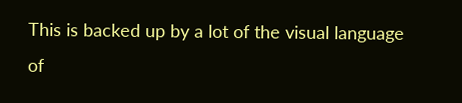This is backed up by a lot of the visual language of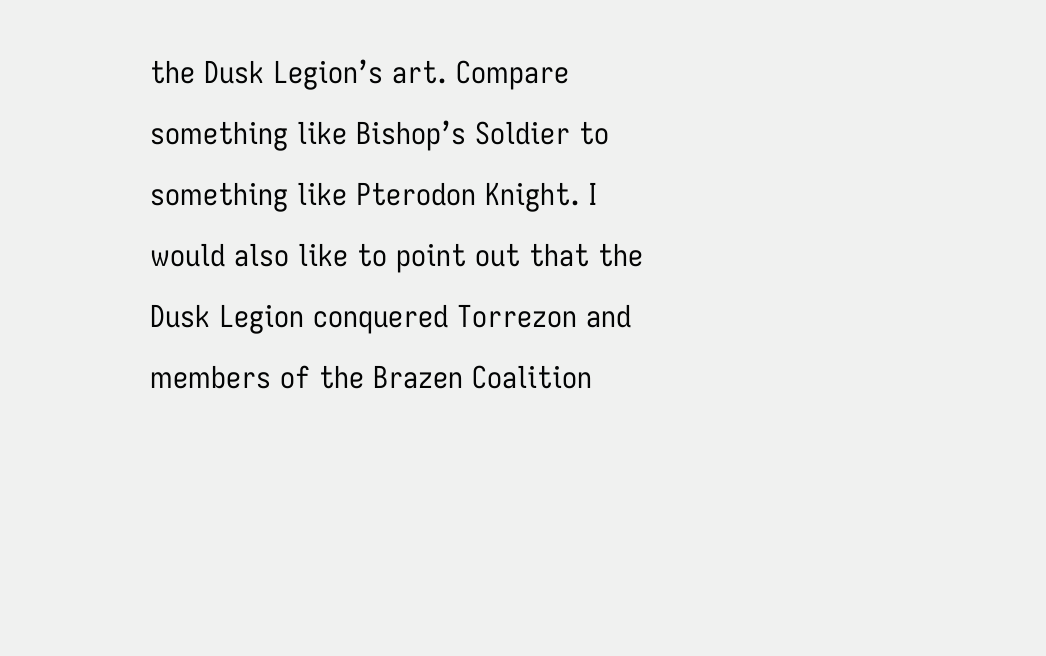the Dusk Legion’s art. Compare something like Bishop’s Soldier to something like Pterodon Knight. I would also like to point out that the Dusk Legion conquered Torrezon and members of the Brazen Coalition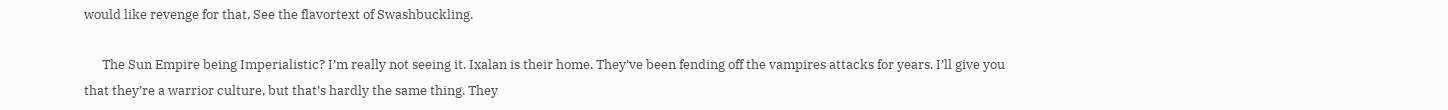would like revenge for that, See the flavortext of Swashbuckling.

      The Sun Empire being Imperialistic? I’m really not seeing it. Ixalan is their home. They’ve been fending off the vampires attacks for years. I’ll give you that they’re a warrior culture, but that’s hardly the same thing. They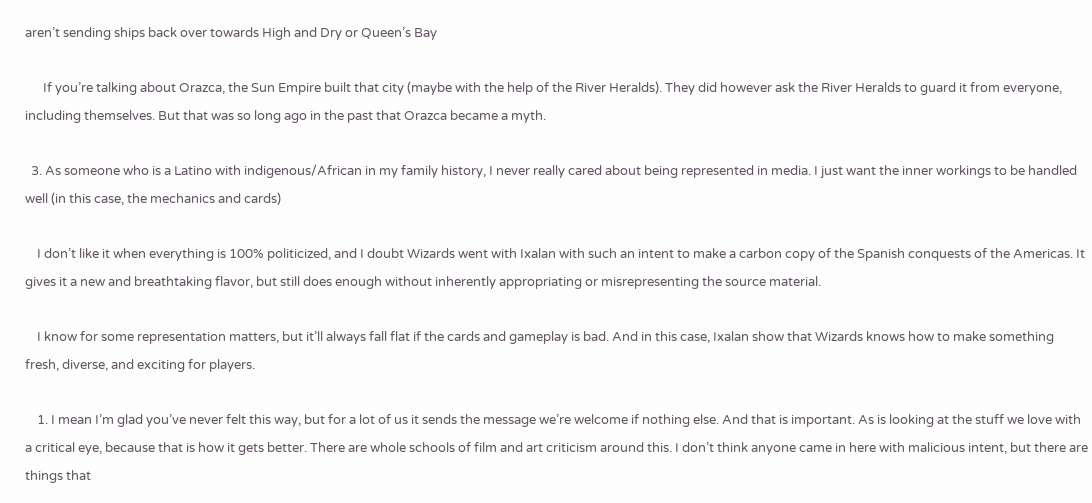aren’t sending ships back over towards High and Dry or Queen’s Bay

      If you’re talking about Orazca, the Sun Empire built that city (maybe with the help of the River Heralds). They did however ask the River Heralds to guard it from everyone, including themselves. But that was so long ago in the past that Orazca became a myth.

  3. As someone who is a Latino with indigenous/African in my family history, I never really cared about being represented in media. I just want the inner workings to be handled well (in this case, the mechanics and cards)

    I don’t like it when everything is 100% politicized, and I doubt Wizards went with Ixalan with such an intent to make a carbon copy of the Spanish conquests of the Americas. It gives it a new and breathtaking flavor, but still does enough without inherently appropriating or misrepresenting the source material.

    I know for some representation matters, but it’ll always fall flat if the cards and gameplay is bad. And in this case, Ixalan show that Wizards knows how to make something fresh, diverse, and exciting for players.

    1. I mean I’m glad you’ve never felt this way, but for a lot of us it sends the message we’re welcome if nothing else. And that is important. As is looking at the stuff we love with a critical eye, because that is how it gets better. There are whole schools of film and art criticism around this. I don’t think anyone came in here with malicious intent, but there are things that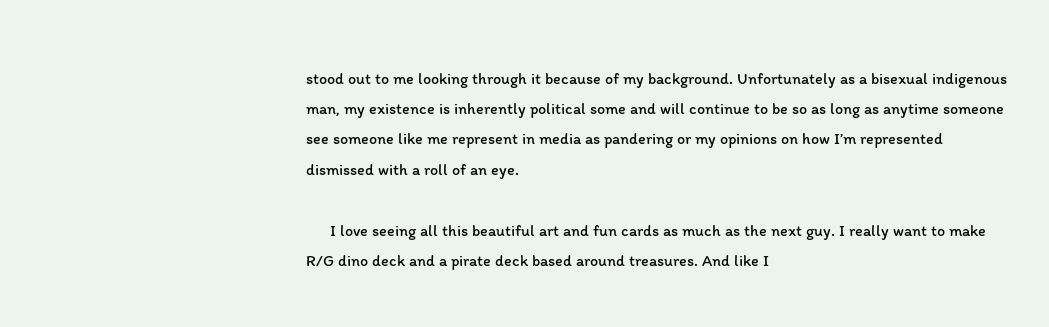stood out to me looking through it because of my background. Unfortunately as a bisexual indigenous man, my existence is inherently political some and will continue to be so as long as anytime someone see someone like me represent in media as pandering or my opinions on how I’m represented dismissed with a roll of an eye.

      I love seeing all this beautiful art and fun cards as much as the next guy. I really want to make R/G dino deck and a pirate deck based around treasures. And like I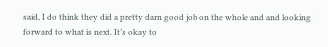said, I do think they did a pretty darn good job on the whole and and looking forward to what is next. It’s okay to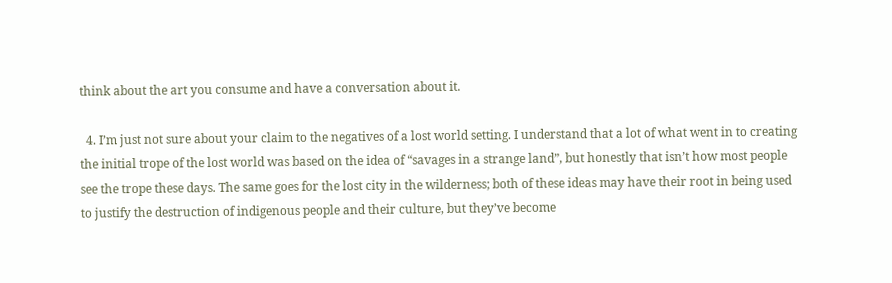think about the art you consume and have a conversation about it.

  4. I’m just not sure about your claim to the negatives of a lost world setting. I understand that a lot of what went in to creating the initial trope of the lost world was based on the idea of “savages in a strange land”, but honestly that isn’t how most people see the trope these days. The same goes for the lost city in the wilderness; both of these ideas may have their root in being used to justify the destruction of indigenous people and their culture, but they’ve become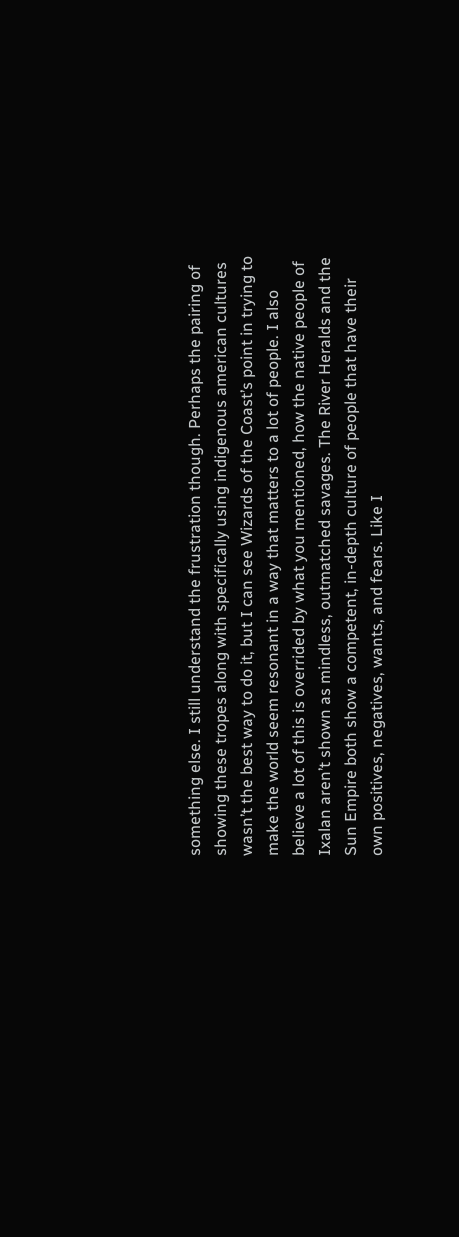something else. I still understand the frustration though. Perhaps the pairing of showing these tropes along with specifically using indigenous american cultures wasn’t the best way to do it, but I can see Wizards of the Coast’s point in trying to make the world seem resonant in a way that matters to a lot of people. I also believe a lot of this is overrided by what you mentioned, how the native people of Ixalan aren’t shown as mindless, outmatched savages. The River Heralds and the Sun Empire both show a competent, in-depth culture of people that have their own positives, negatives, wants, and fears. Like I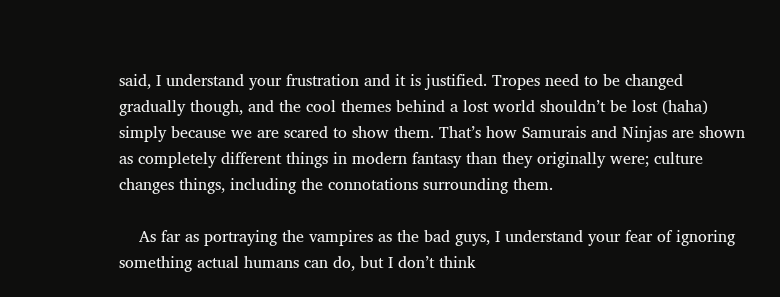said, I understand your frustration and it is justified. Tropes need to be changed gradually though, and the cool themes behind a lost world shouldn’t be lost (haha) simply because we are scared to show them. That’s how Samurais and Ninjas are shown as completely different things in modern fantasy than they originally were; culture changes things, including the connotations surrounding them.

    As far as portraying the vampires as the bad guys, I understand your fear of ignoring something actual humans can do, but I don’t think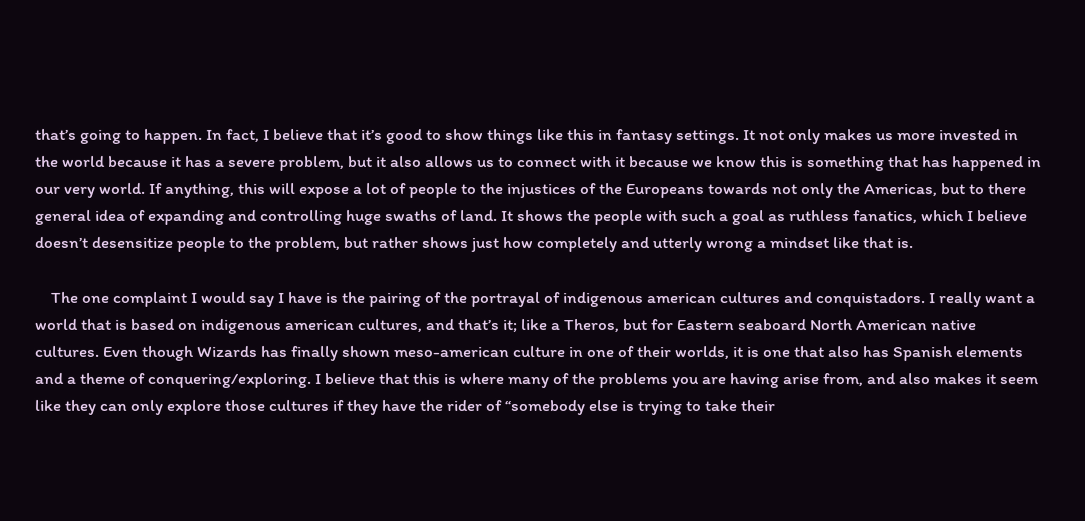that’s going to happen. In fact, I believe that it’s good to show things like this in fantasy settings. It not only makes us more invested in the world because it has a severe problem, but it also allows us to connect with it because we know this is something that has happened in our very world. If anything, this will expose a lot of people to the injustices of the Europeans towards not only the Americas, but to there general idea of expanding and controlling huge swaths of land. It shows the people with such a goal as ruthless fanatics, which I believe doesn’t desensitize people to the problem, but rather shows just how completely and utterly wrong a mindset like that is.

    The one complaint I would say I have is the pairing of the portrayal of indigenous american cultures and conquistadors. I really want a world that is based on indigenous american cultures, and that’s it; like a Theros, but for Eastern seaboard North American native cultures. Even though Wizards has finally shown meso-american culture in one of their worlds, it is one that also has Spanish elements and a theme of conquering/exploring. I believe that this is where many of the problems you are having arise from, and also makes it seem like they can only explore those cultures if they have the rider of “somebody else is trying to take their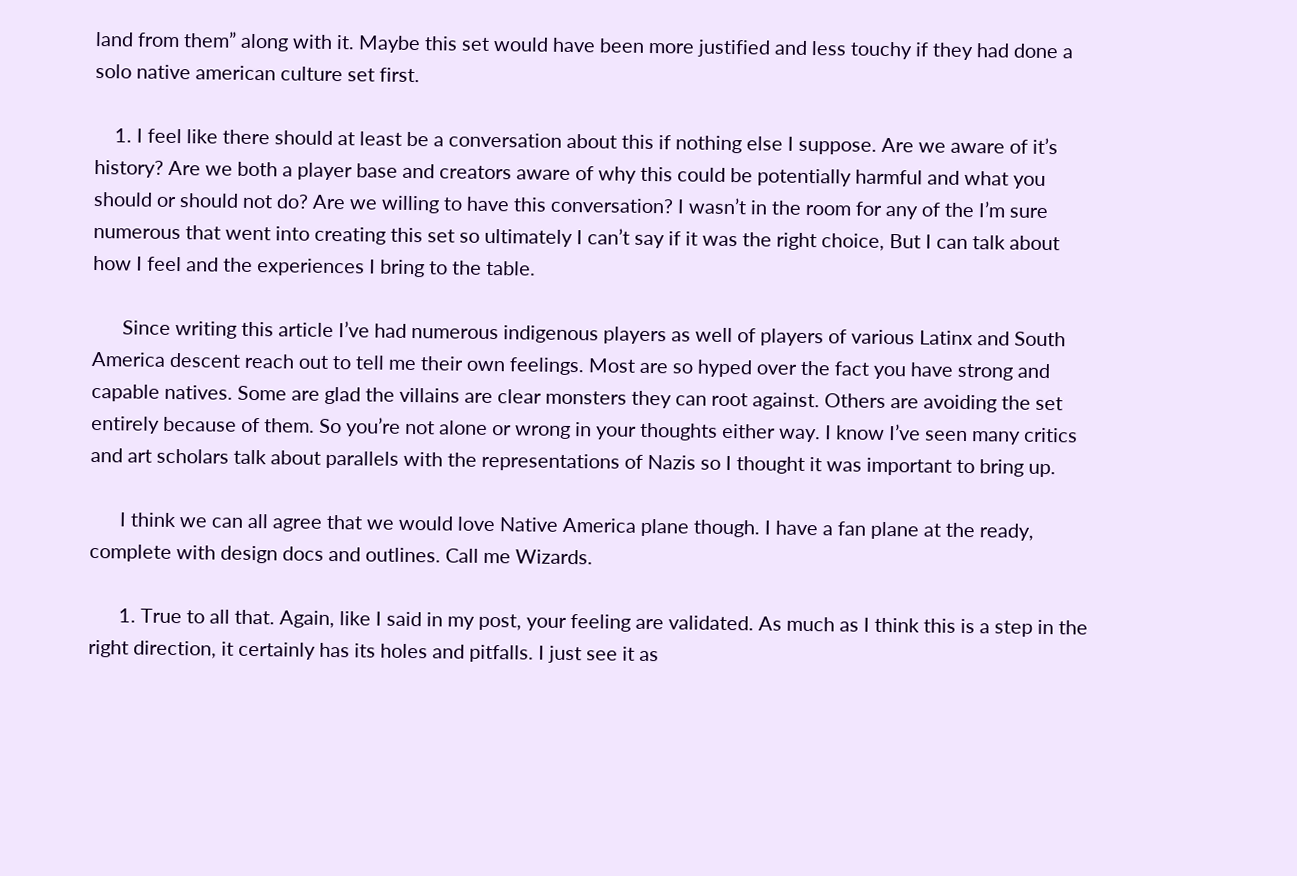land from them” along with it. Maybe this set would have been more justified and less touchy if they had done a solo native american culture set first.

    1. I feel like there should at least be a conversation about this if nothing else I suppose. Are we aware of it’s history? Are we both a player base and creators aware of why this could be potentially harmful and what you should or should not do? Are we willing to have this conversation? I wasn’t in the room for any of the I’m sure numerous that went into creating this set so ultimately I can’t say if it was the right choice, But I can talk about how I feel and the experiences I bring to the table.

      Since writing this article I’ve had numerous indigenous players as well of players of various Latinx and South America descent reach out to tell me their own feelings. Most are so hyped over the fact you have strong and capable natives. Some are glad the villains are clear monsters they can root against. Others are avoiding the set entirely because of them. So you’re not alone or wrong in your thoughts either way. I know I’ve seen many critics and art scholars talk about parallels with the representations of Nazis so I thought it was important to bring up.

      I think we can all agree that we would love Native America plane though. I have a fan plane at the ready, complete with design docs and outlines. Call me Wizards.

      1. True to all that. Again, like I said in my post, your feeling are validated. As much as I think this is a step in the right direction, it certainly has its holes and pitfalls. I just see it as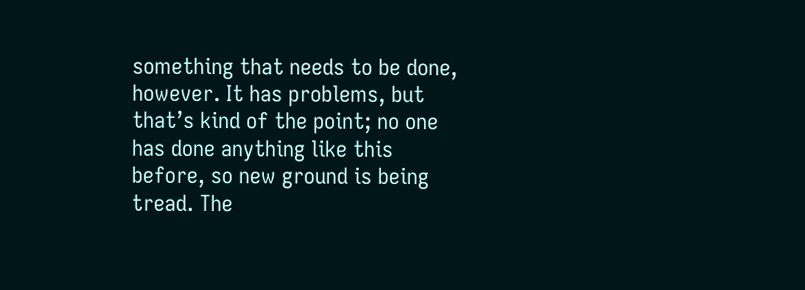something that needs to be done, however. It has problems, but that’s kind of the point; no one has done anything like this before, so new ground is being tread. The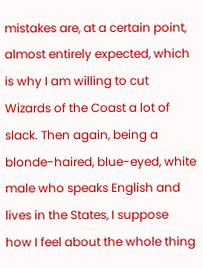mistakes are, at a certain point, almost entirely expected, which is why I am willing to cut Wizards of the Coast a lot of slack. Then again, being a blonde-haired, blue-eyed, white male who speaks English and lives in the States, I suppose how I feel about the whole thing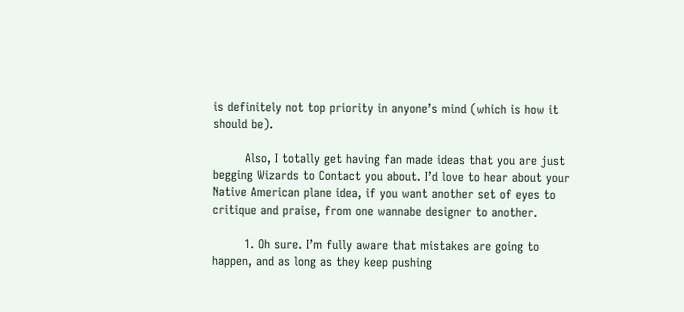is definitely not top priority in anyone’s mind (which is how it should be).

        Also, I totally get having fan made ideas that you are just begging Wizards to Contact you about. I’d love to hear about your Native American plane idea, if you want another set of eyes to critique and praise, from one wannabe designer to another.

        1. Oh sure. I’m fully aware that mistakes are going to happen, and as long as they keep pushing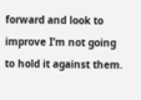forward and look to improve I’m not going to hold it against them.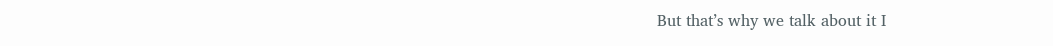But that’s why we talk about it I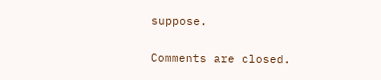suppose.

Comments are closed.